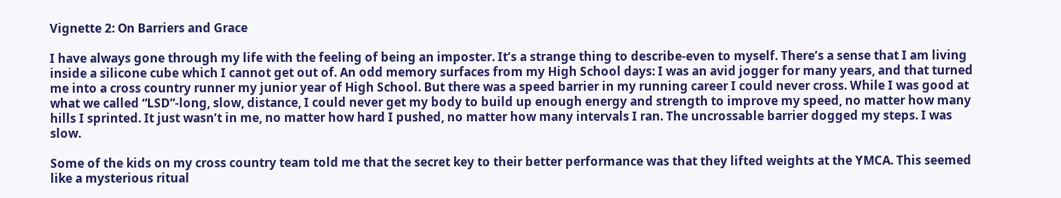Vignette 2: On Barriers and Grace

I have always gone through my life with the feeling of being an imposter. It’s a strange thing to describe-even to myself. There’s a sense that I am living inside a silicone cube which I cannot get out of. An odd memory surfaces from my High School days: I was an avid jogger for many years, and that turned me into a cross country runner my junior year of High School. But there was a speed barrier in my running career I could never cross. While I was good at what we called “LSD”-long, slow, distance, I could never get my body to build up enough energy and strength to improve my speed, no matter how many hills I sprinted. It just wasn’t in me, no matter how hard I pushed, no matter how many intervals I ran. The uncrossable barrier dogged my steps. I was slow.

Some of the kids on my cross country team told me that the secret key to their better performance was that they lifted weights at the YMCA. This seemed like a mysterious ritual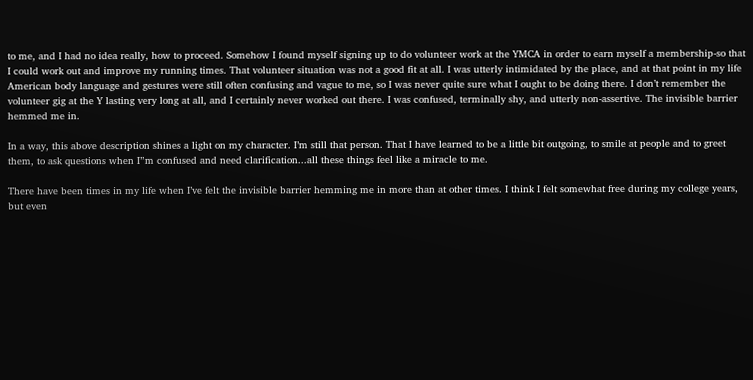to me, and I had no idea really, how to proceed. Somehow I found myself signing up to do volunteer work at the YMCA in order to earn myself a membership-so that I could work out and improve my running times. That volunteer situation was not a good fit at all. I was utterly intimidated by the place, and at that point in my life American body language and gestures were still often confusing and vague to me, so I was never quite sure what I ought to be doing there. I don’t remember the volunteer gig at the Y lasting very long at all, and I certainly never worked out there. I was confused, terminally shy, and utterly non-assertive. The invisible barrier hemmed me in.

In a way, this above description shines a light on my character. I’m still that person. That I have learned to be a little bit outgoing, to smile at people and to greet them, to ask questions when I”m confused and need clarification...all these things feel like a miracle to me.

There have been times in my life when I’ve felt the invisible barrier hemming me in more than at other times. I think I felt somewhat free during my college years, but even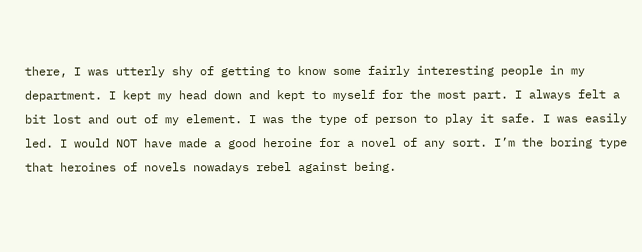there, I was utterly shy of getting to know some fairly interesting people in my department. I kept my head down and kept to myself for the most part. I always felt a bit lost and out of my element. I was the type of person to play it safe. I was easily led. I would NOT have made a good heroine for a novel of any sort. I’m the boring type that heroines of novels nowadays rebel against being.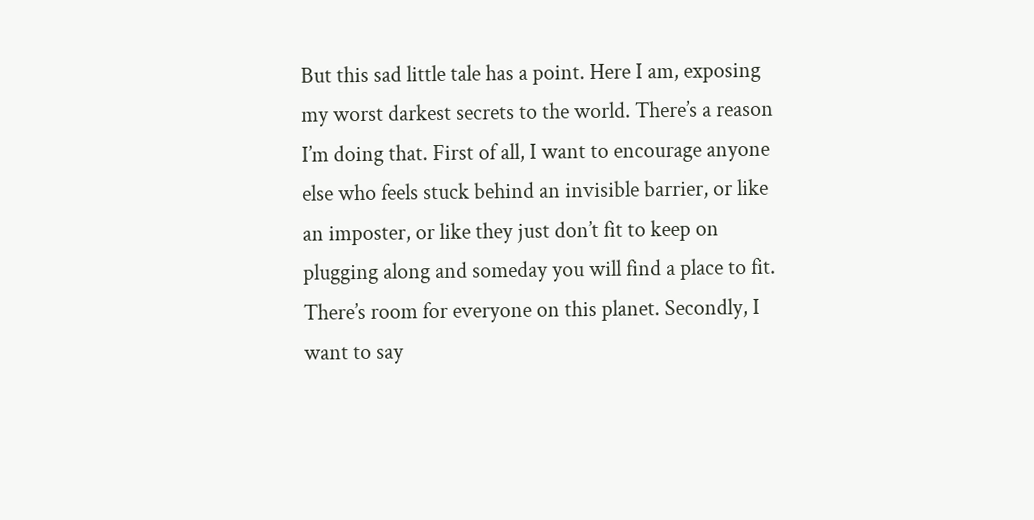But this sad little tale has a point. Here I am, exposing my worst darkest secrets to the world. There’s a reason I’m doing that. First of all, I want to encourage anyone else who feels stuck behind an invisible barrier, or like an imposter, or like they just don’t fit to keep on plugging along and someday you will find a place to fit. There’s room for everyone on this planet. Secondly, I want to say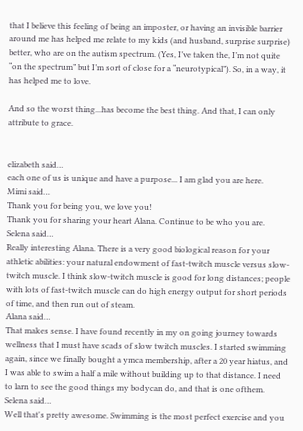that I believe this feeling of being an imposter, or having an invisible barrier around me has helped me relate to my kids (and husband, surprise surprise) better, who are on the autism spectrum. (Yes, I’ve taken the, I’m not quite “on the spectrum” but I’m sort of close for a “neurotypical”). So, in a way, it has helped me to love.

And so the worst thing...has become the best thing. And that, I can only attribute to grace.


elizabeth said…
each one of us is unique and have a purpose... I am glad you are here.
Mimi said…
Thank you for being you, we love you!
Thank you for sharing your heart Alana. Continue to be who you are.
Selena said…
Really interesting Alana. There is a very good biological reason for your athletic abilities: your natural endowment of fast-twitch muscle versus slow-twitch muscle. I think slow-twitch muscle is good for long distances; people with lots of fast-twitch muscle can do high energy output for short periods of time, and then run out of steam.
Alana said…
That makes sense. I have found recently in my on going journey towards wellness that I must have scads of slow twitch muscles. I started swimming again, since we finally bought a ymca membership, after a 20 year hiatus, and I was able to swim a half a mile without building up to that distance. I need to larn to see the good things my bodycan do, and that is one ofthem.
Selena said…
Well that's pretty awesome. Swimming is the most perfect exercise and you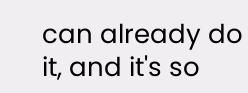can already do it, and it's so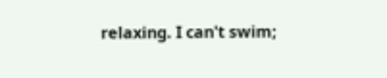relaxing. I can't swim;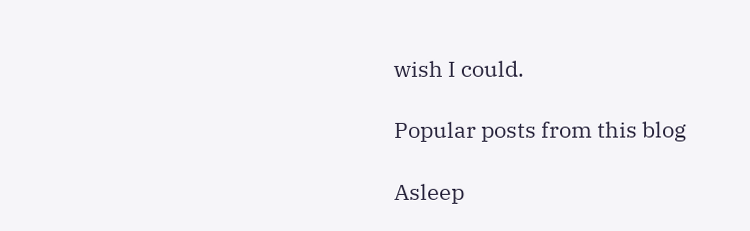wish I could.

Popular posts from this blog

Asleep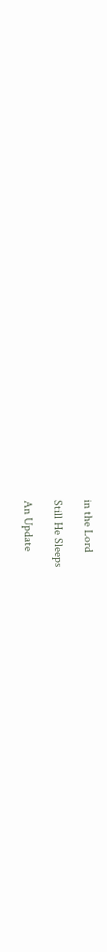in the Lord

Still He Sleeps

An Update